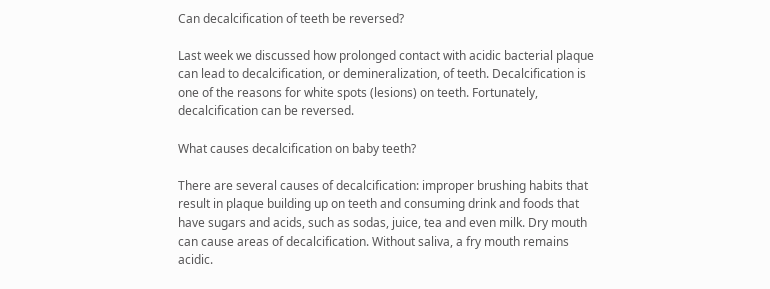Can decalcification of teeth be reversed?

Last week we discussed how prolonged contact with acidic bacterial plaque can lead to decalcification, or demineralization, of teeth. Decalcification is one of the reasons for white spots (lesions) on teeth. Fortunately, decalcification can be reversed.

What causes decalcification on baby teeth?

There are several causes of decalcification: improper brushing habits that result in plaque building up on teeth and consuming drink and foods that have sugars and acids, such as sodas, juice, tea and even milk. Dry mouth can cause areas of decalcification. Without saliva, a fry mouth remains acidic.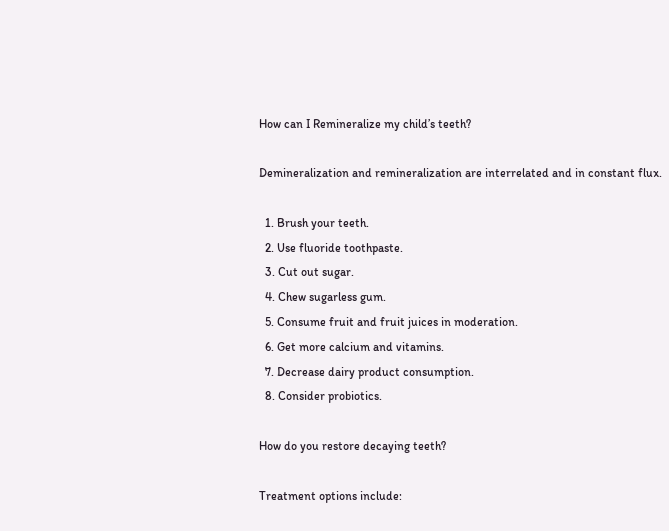How can I Remineralize my child’s teeth?

Demineralization and remineralization are interrelated and in constant flux.

  1. Brush your teeth.
  2. Use fluoride toothpaste.
  3. Cut out sugar.
  4. Chew sugarless gum.
  5. Consume fruit and fruit juices in moderation.
  6. Get more calcium and vitamins.
  7. Decrease dairy product consumption.
  8. Consider probiotics.

How do you restore decaying teeth?

Treatment options include: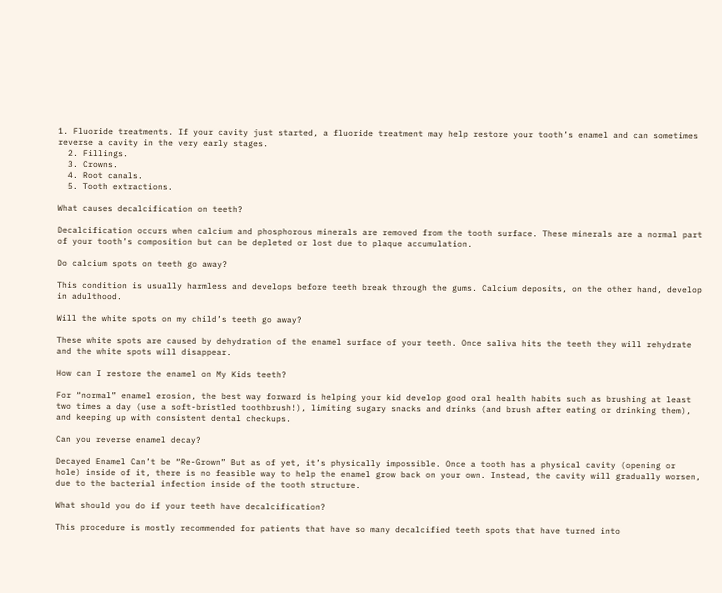1. Fluoride treatments. If your cavity just started, a fluoride treatment may help restore your tooth’s enamel and can sometimes reverse a cavity in the very early stages.
  2. Fillings.
  3. Crowns.
  4. Root canals.
  5. Tooth extractions.

What causes decalcification on teeth?

Decalcification occurs when calcium and phosphorous minerals are removed from the tooth surface. These minerals are a normal part of your tooth’s composition but can be depleted or lost due to plaque accumulation.

Do calcium spots on teeth go away?

This condition is usually harmless and develops before teeth break through the gums. Calcium deposits, on the other hand, develop in adulthood.

Will the white spots on my child’s teeth go away?

These white spots are caused by dehydration of the enamel surface of your teeth. Once saliva hits the teeth they will rehydrate and the white spots will disappear.

How can I restore the enamel on My Kids teeth?

For “normal” enamel erosion, the best way forward is helping your kid develop good oral health habits such as brushing at least two times a day (use a soft-bristled toothbrush!), limiting sugary snacks and drinks (and brush after eating or drinking them), and keeping up with consistent dental checkups.

Can you reverse enamel decay?

Decayed Enamel Can’t be “Re-Grown” But as of yet, it’s physically impossible. Once a tooth has a physical cavity (opening or hole) inside of it, there is no feasible way to help the enamel grow back on your own. Instead, the cavity will gradually worsen, due to the bacterial infection inside of the tooth structure.

What should you do if your teeth have decalcification?

This procedure is mostly recommended for patients that have so many decalcified teeth spots that have turned into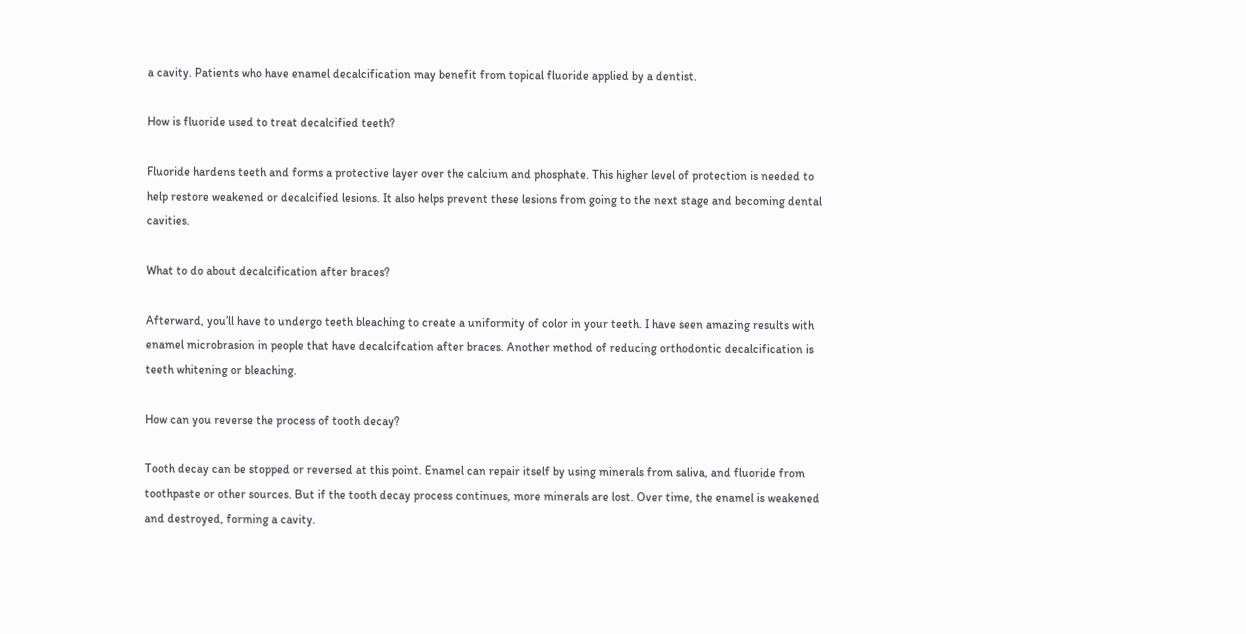a cavity. Patients who have enamel decalcification may benefit from topical fluoride applied by a dentist.

How is fluoride used to treat decalcified teeth?

Fluoride hardens teeth and forms a protective layer over the calcium and phosphate. This higher level of protection is needed to help restore weakened or decalcified lesions. It also helps prevent these lesions from going to the next stage and becoming dental cavities.

What to do about decalcification after braces?

Afterward, you’ll have to undergo teeth bleaching to create a uniformity of color in your teeth. I have seen amazing results with enamel microbrasion in people that have decalcifcation after braces. Another method of reducing orthodontic decalcification is teeth whitening or bleaching.

How can you reverse the process of tooth decay?

Tooth decay can be stopped or reversed at this point. Enamel can repair itself by using minerals from saliva, and fluoride from toothpaste or other sources. But if the tooth decay process continues, more minerals are lost. Over time, the enamel is weakened and destroyed, forming a cavity.